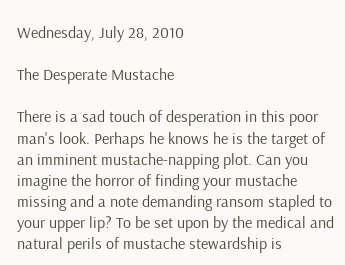Wednesday, July 28, 2010

The Desperate Mustache

There is a sad touch of desperation in this poor man's look. Perhaps he knows he is the target of an imminent mustache-napping plot. Can you imagine the horror of finding your mustache missing and a note demanding ransom stapled to your upper lip? To be set upon by the medical and natural perils of mustache stewardship is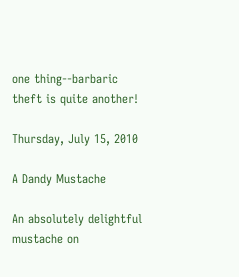one thing--barbaric theft is quite another!

Thursday, July 15, 2010

A Dandy Mustache

An absolutely delightful mustache on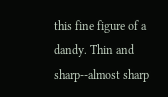this fine figure of a dandy. Thin and sharp--almost sharp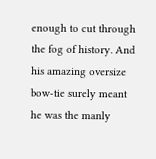enough to cut through the fog of history. And his amazing oversize bow-tie surely meant he was the manly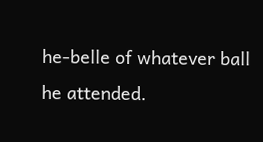he-belle of whatever ball he attended.